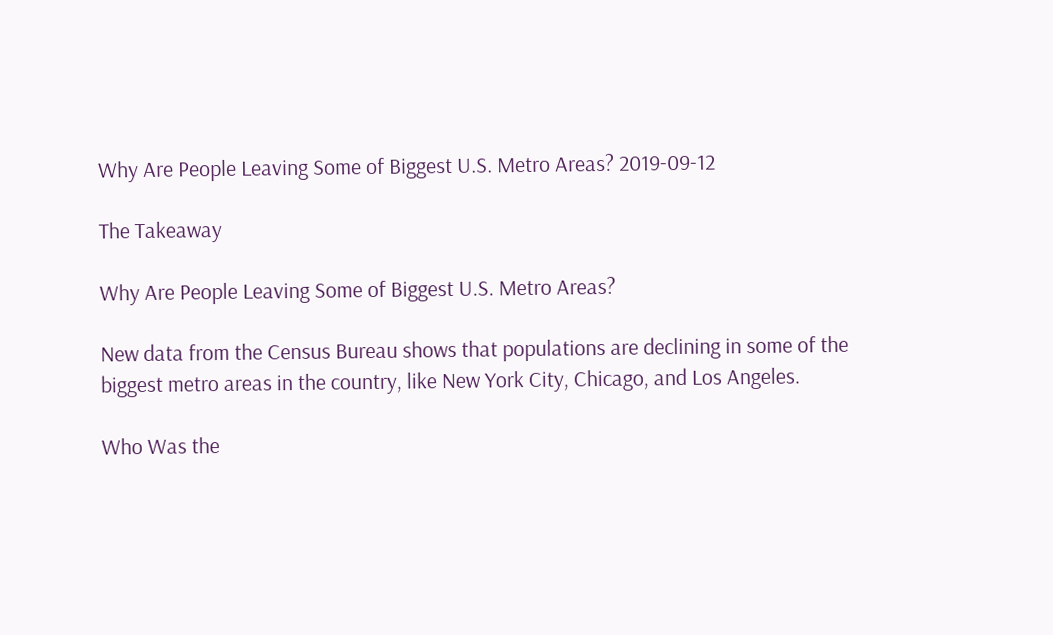Why Are People Leaving Some of Biggest U.S. Metro Areas? 2019-09-12

The Takeaway

Why Are People Leaving Some of Biggest U.S. Metro Areas?

New data from the Census Bureau shows that populations are declining in some of the biggest metro areas in the country, like New York City, Chicago, and Los Angeles.

Who Was the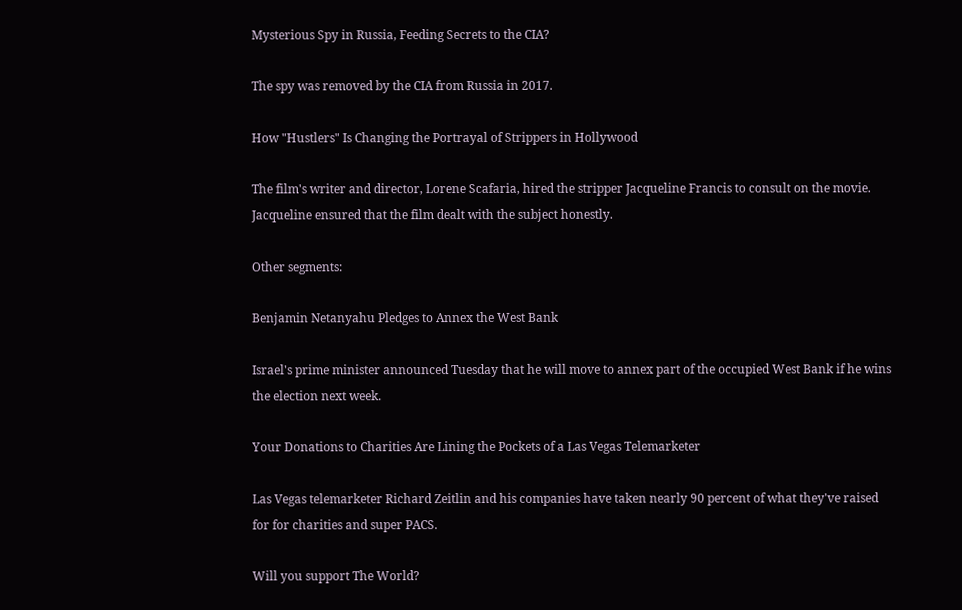Mysterious Spy in Russia, Feeding Secrets to the CIA?

The spy was removed by the CIA from Russia in 2017.

How "Hustlers" Is Changing the Portrayal of Strippers in Hollywood

The film's writer and director, Lorene Scafaria, hired the stripper Jacqueline Francis to consult on the movie. Jacqueline ensured that the film dealt with the subject honestly.

Other segments:

Benjamin Netanyahu Pledges to Annex the West Bank

Israel's prime minister announced Tuesday that he will move to annex part of the occupied West Bank if he wins the election next week.

Your Donations to Charities Are Lining the Pockets of a Las Vegas Telemarketer

Las Vegas telemarketer Richard Zeitlin and his companies have taken nearly 90 percent of what they've raised for for charities and super PACS.

Will you support The World?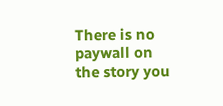There is no paywall on the story you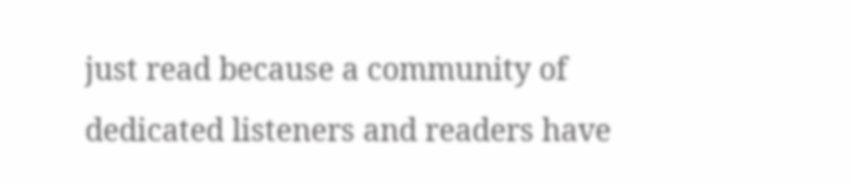just read because a community of dedicated listeners and readers have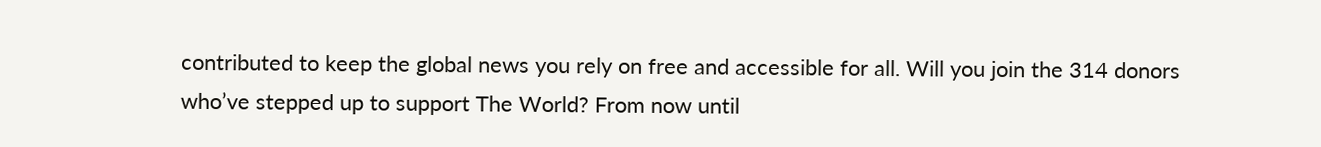contributed to keep the global news you rely on free and accessible for all. Will you join the 314 donors who’ve stepped up to support The World? From now until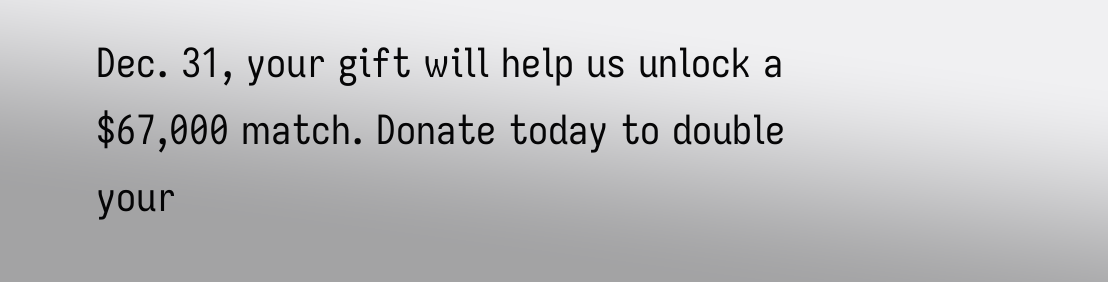Dec. 31, your gift will help us unlock a $67,000 match. Donate today to double your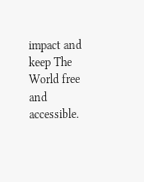impact and keep The World free and accessible.